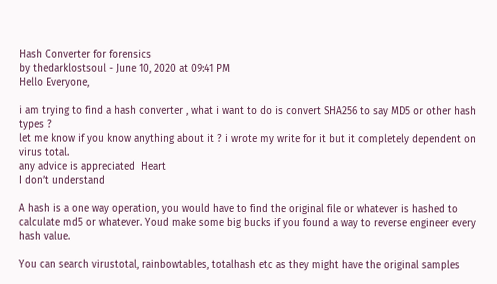Hash Converter for forensics
by thedarklostsoul - June 10, 2020 at 09:41 PM
Hello Everyone,

i am trying to find a hash converter , what i want to do is convert SHA256 to say MD5 or other hash types ?
let me know if you know anything about it ? i wrote my write for it but it completely dependent on virus total.
any advice is appreciated  Heart
I don’t understand

A hash is a one way operation, you would have to find the original file or whatever is hashed to calculate md5 or whatever. Youd make some big bucks if you found a way to reverse engineer every hash value.

You can search virustotal, rainbowtables, totalhash etc as they might have the original samples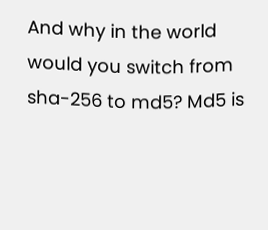And why in the world would you switch from sha-256 to md5? Md5 is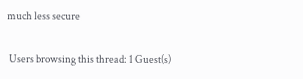much less secure

 Users browsing this thread: 1 Guest(s)